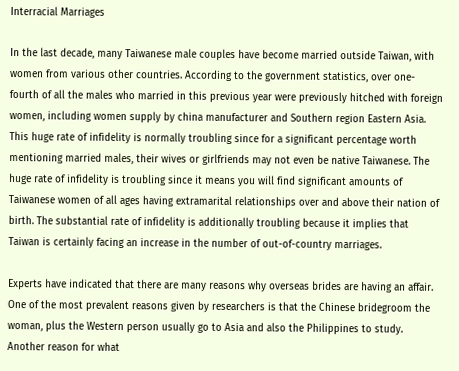Interracial Marriages

In the last decade, many Taiwanese male couples have become married outside Taiwan, with women from various other countries. According to the government statistics, over one-fourth of all the males who married in this previous year were previously hitched with foreign women, including women supply by china manufacturer and Southern region Eastern Asia. This huge rate of infidelity is normally troubling since for a significant percentage worth mentioning married males, their wives or girlfriends may not even be native Taiwanese. The huge rate of infidelity is troubling since it means you will find significant amounts of Taiwanese women of all ages having extramarital relationships over and above their nation of birth. The substantial rate of infidelity is additionally troubling because it implies that Taiwan is certainly facing an increase in the number of out-of-country marriages.

Experts have indicated that there are many reasons why overseas brides are having an affair. One of the most prevalent reasons given by researchers is that the Chinese bridegroom the woman, plus the Western person usually go to Asia and also the Philippines to study. Another reason for what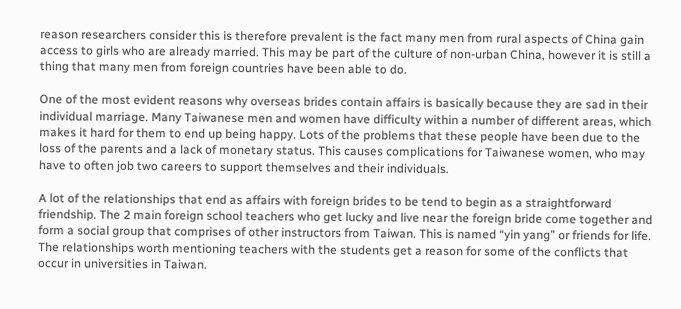reason researchers consider this is therefore prevalent is the fact many men from rural aspects of China gain access to girls who are already married. This may be part of the culture of non-urban China, however it is still a thing that many men from foreign countries have been able to do.

One of the most evident reasons why overseas brides contain affairs is basically because they are sad in their individual marriage. Many Taiwanese men and women have difficulty within a number of different areas, which makes it hard for them to end up being happy. Lots of the problems that these people have been due to the loss of the parents and a lack of monetary status. This causes complications for Taiwanese women, who may have to often job two careers to support themselves and their individuals.

A lot of the relationships that end as affairs with foreign brides to be tend to begin as a straightforward friendship. The 2 main foreign school teachers who get lucky and live near the foreign bride come together and form a social group that comprises of other instructors from Taiwan. This is named “yin yang” or friends for life. The relationships worth mentioning teachers with the students get a reason for some of the conflicts that occur in universities in Taiwan.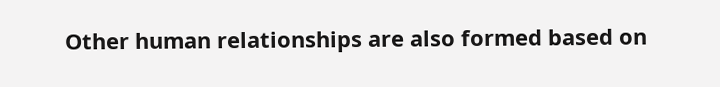Other human relationships are also formed based on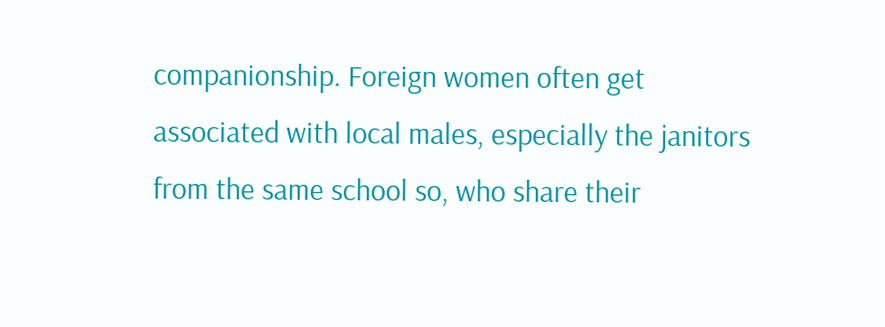companionship. Foreign women often get associated with local males, especially the janitors from the same school so, who share their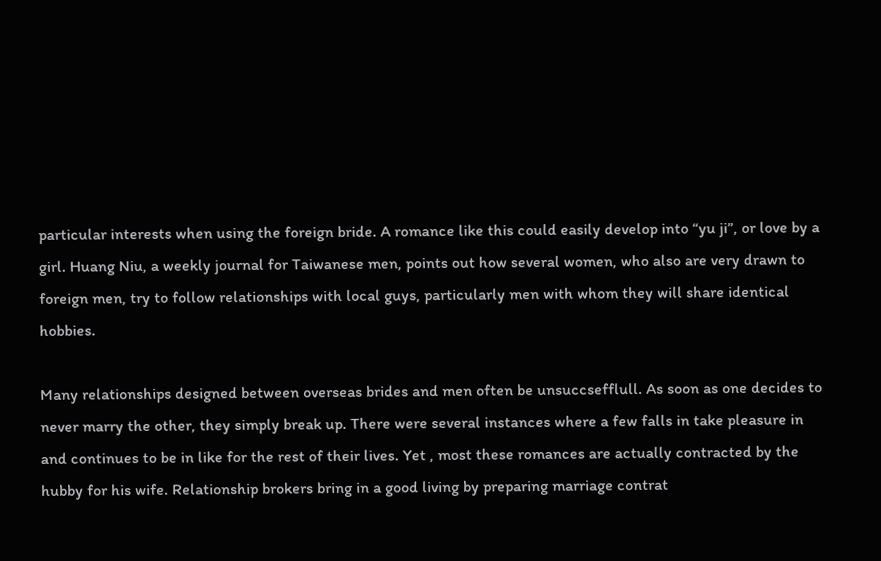particular interests when using the foreign bride. A romance like this could easily develop into “yu ji”, or love by a girl. Huang Niu, a weekly journal for Taiwanese men, points out how several women, who also are very drawn to foreign men, try to follow relationships with local guys, particularly men with whom they will share identical hobbies.

Many relationships designed between overseas brides and men often be unsuccsefflull. As soon as one decides to never marry the other, they simply break up. There were several instances where a few falls in take pleasure in and continues to be in like for the rest of their lives. Yet , most these romances are actually contracted by the hubby for his wife. Relationship brokers bring in a good living by preparing marriage contrat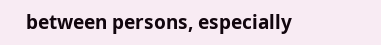between persons, especially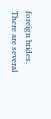foreign brides. There are several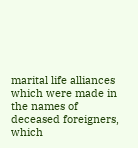marital life alliances which were made in the names of deceased foreigners, which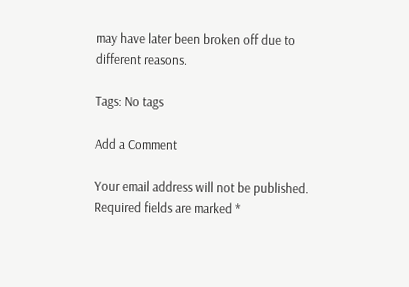may have later been broken off due to different reasons.

Tags: No tags

Add a Comment

Your email address will not be published. Required fields are marked *